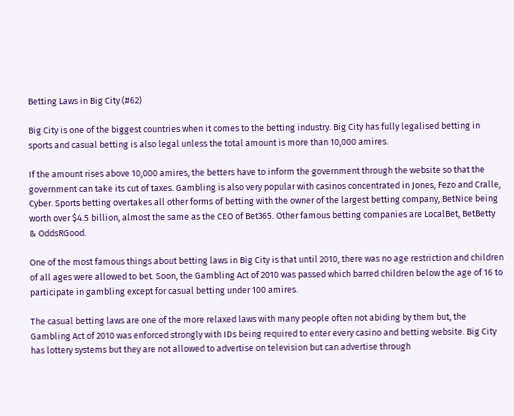Betting Laws in Big City (#62)

Big City is one of the biggest countries when it comes to the betting industry. Big City has fully legalised betting in sports and casual betting is also legal unless the total amount is more than 10,000 amires.

If the amount rises above 10,000 amires, the betters have to inform the government through the website so that the government can take its cut of taxes. Gambling is also very popular with casinos concentrated in Jones, Fezo and Cralle, Cyber. Sports betting overtakes all other forms of betting with the owner of the largest betting company, BetNice being worth over $4.5 billion, almost the same as the CEO of Bet365. Other famous betting companies are LocalBet, BetBetty & OddsRGood.

One of the most famous things about betting laws in Big City is that until 2010, there was no age restriction and children of all ages were allowed to bet. Soon, the Gambling Act of 2010 was passed which barred children below the age of 16 to participate in gambling except for casual betting under 100 amires.

The casual betting laws are one of the more relaxed laws with many people often not abiding by them but, the Gambling Act of 2010 was enforced strongly with IDs being required to enter every casino and betting website. Big City has lottery systems but they are not allowed to advertise on television but can advertise through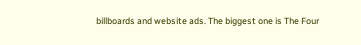billboards and website ads. The biggest one is The Four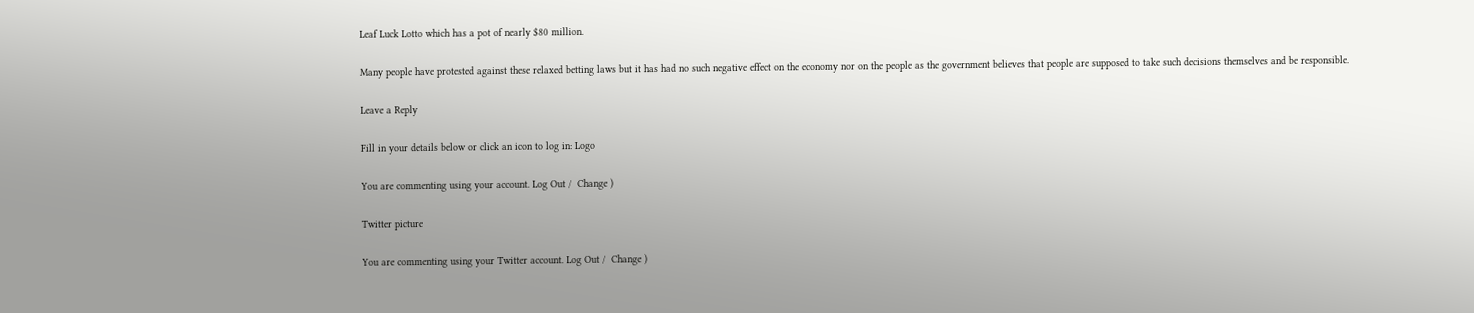Leaf Luck Lotto which has a pot of nearly $80 million.

Many people have protested against these relaxed betting laws but it has had no such negative effect on the economy nor on the people as the government believes that people are supposed to take such decisions themselves and be responsible.

Leave a Reply

Fill in your details below or click an icon to log in: Logo

You are commenting using your account. Log Out /  Change )

Twitter picture

You are commenting using your Twitter account. Log Out /  Change )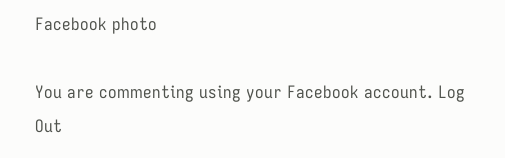Facebook photo

You are commenting using your Facebook account. Log Out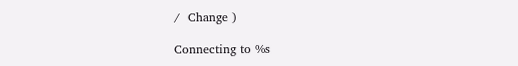/  Change )

Connecting to %s